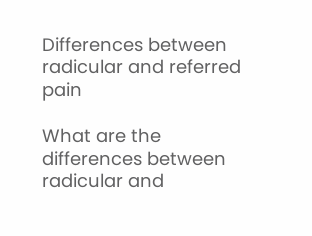Differences between radicular and referred pain

What are the differences between radicular and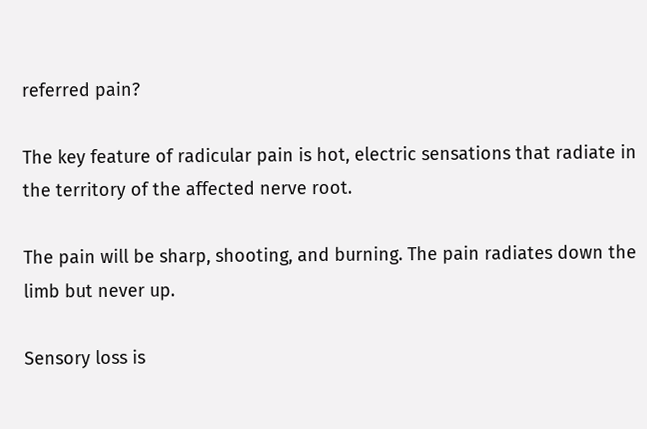referred pain?

The key feature of radicular pain is hot, electric sensations that radiate in the territory of the affected nerve root.

The pain will be sharp, shooting, and burning. The pain radiates down the limb but never up.

Sensory loss is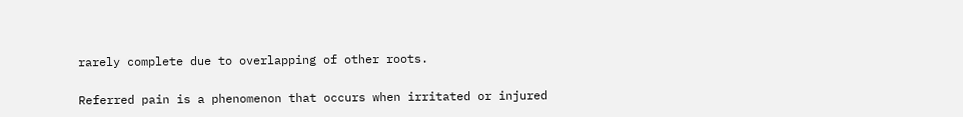rarely complete due to overlapping of other roots.

Referred pain is a phenomenon that occurs when irritated or injured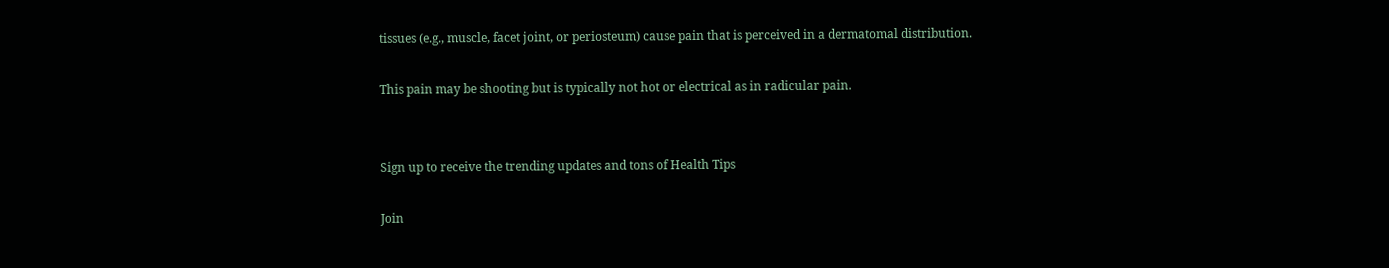tissues (e.g., muscle, facet joint, or periosteum) cause pain that is perceived in a dermatomal distribution.

This pain may be shooting but is typically not hot or electrical as in radicular pain.


Sign up to receive the trending updates and tons of Health Tips

Join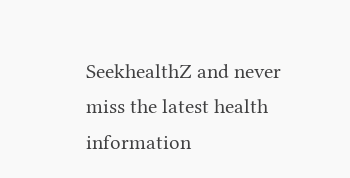SeekhealthZ and never miss the latest health information